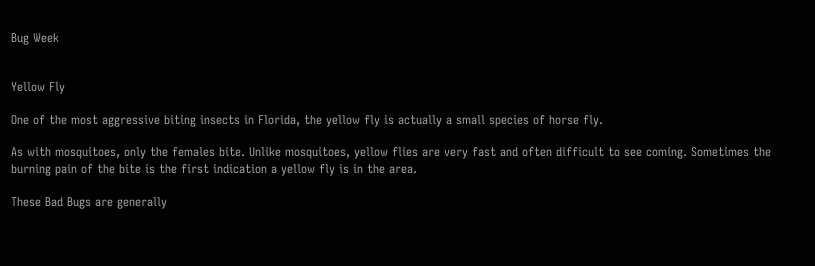Bug Week


Yellow Fly

One of the most aggressive biting insects in Florida, the yellow fly is actually a small species of horse fly.

As with mosquitoes, only the females bite. Unlike mosquitoes, yellow flies are very fast and often difficult to see coming. Sometimes the burning pain of the bite is the first indication a yellow fly is in the area.

These Bad Bugs are generally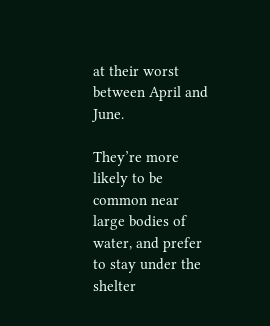at their worst between April and June.

They’re more likely to be common near large bodies of water, and prefer to stay under the shelter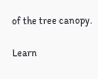of the tree canopy.

Learn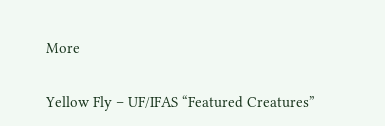More

Yellow Fly – UF/IFAS “Featured Creatures”